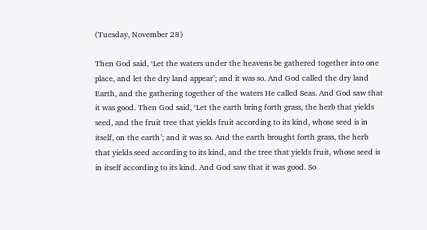(Tuesday, November 28)

Then God said, ‘Let the waters under the heavens be gathered together into one place, and let the dry land appear’; and it was so. And God called the dry land Earth, and the gathering together of the waters He called Seas. And God saw that it was good. Then God said, ‘Let the earth bring forth grass, the herb that yields seed, and the fruit tree that yields fruit according to its kind, whose seed is in itself, on the earth’; and it was so. And the earth brought forth grass, the herb that yields seed according to its kind, and the tree that yields fruit, whose seed is in itself according to its kind. And God saw that it was good. So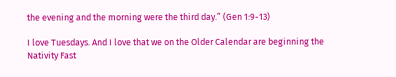the evening and the morning were the third day.” (Gen 1:9-13)

I love Tuesdays. And I love that we on the Older Calendar are beginning the Nativity Fast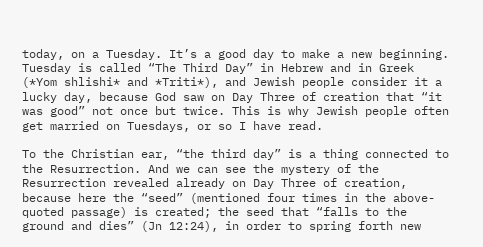today, on a Tuesday. It’s a good day to make a new beginning. Tuesday is called “The Third Day” in Hebrew and in Greek (*Yom shlishi* and *Triti*), and Jewish people consider it a lucky day, because God saw on Day Three of creation that “it was good” not once but twice. This is why Jewish people often get married on Tuesdays, or so I have read.

To the Christian ear, “the third day” is a thing connected to the Resurrection. And we can see the mystery of the Resurrection revealed already on Day Three of creation, because here the “seed” (mentioned four times in the above-quoted passage) is created; the seed that “falls to the ground and dies” (Jn 12:24), in order to spring forth new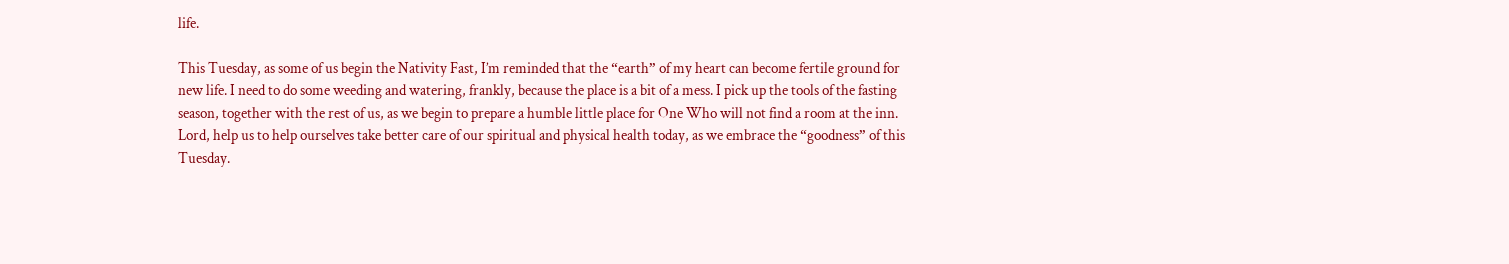life.

This Tuesday, as some of us begin the Nativity Fast, I’m reminded that the “earth” of my heart can become fertile ground for new life. I need to do some weeding and watering, frankly, because the place is a bit of a mess. I pick up the tools of the fasting season, together with the rest of us, as we begin to prepare a humble little place for One Who will not find a room at the inn. Lord, help us to help ourselves take better care of our spiritual and physical health today, as we embrace the “goodness” of this Tuesday.